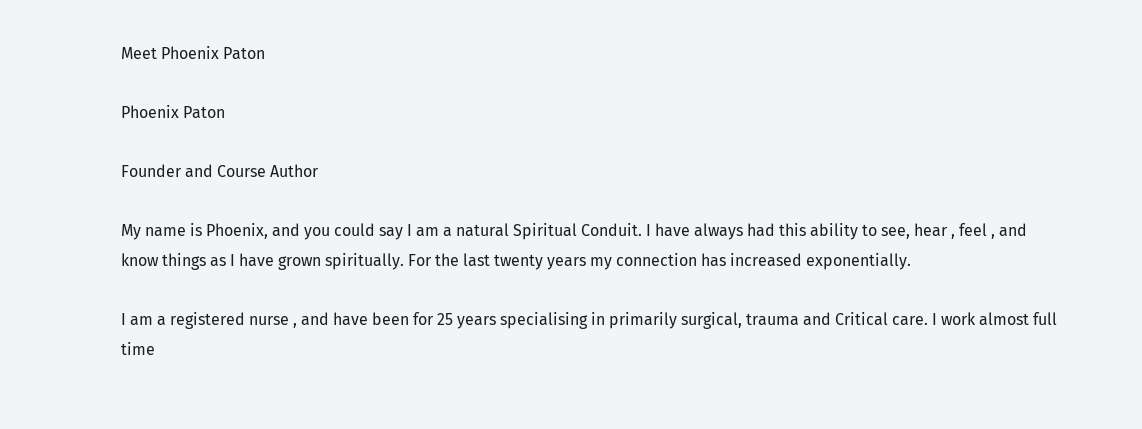Meet Phoenix Paton

Phoenix Paton

Founder and Course Author

My name is Phoenix, and you could say I am a natural Spiritual Conduit. I have always had this ability to see, hear , feel , and know things as I have grown spiritually. For the last twenty years my connection has increased exponentially.

I am a registered nurse , and have been for 25 years specialising in primarily surgical, trauma and Critical care. I work almost full time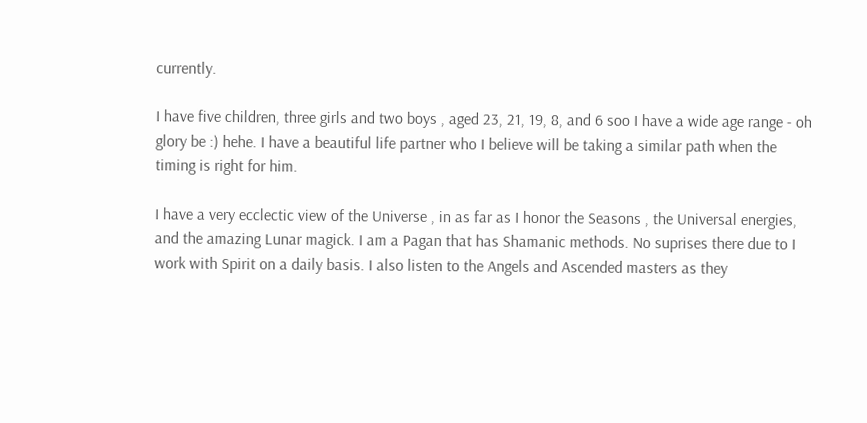currently.

I have five children, three girls and two boys , aged 23, 21, 19, 8, and 6 soo I have a wide age range - oh glory be :) hehe. I have a beautiful life partner who I believe will be taking a similar path when the timing is right for him.

I have a very ecclectic view of the Universe , in as far as I honor the Seasons , the Universal energies, and the amazing Lunar magick. I am a Pagan that has Shamanic methods. No suprises there due to I work with Spirit on a daily basis. I also listen to the Angels and Ascended masters as they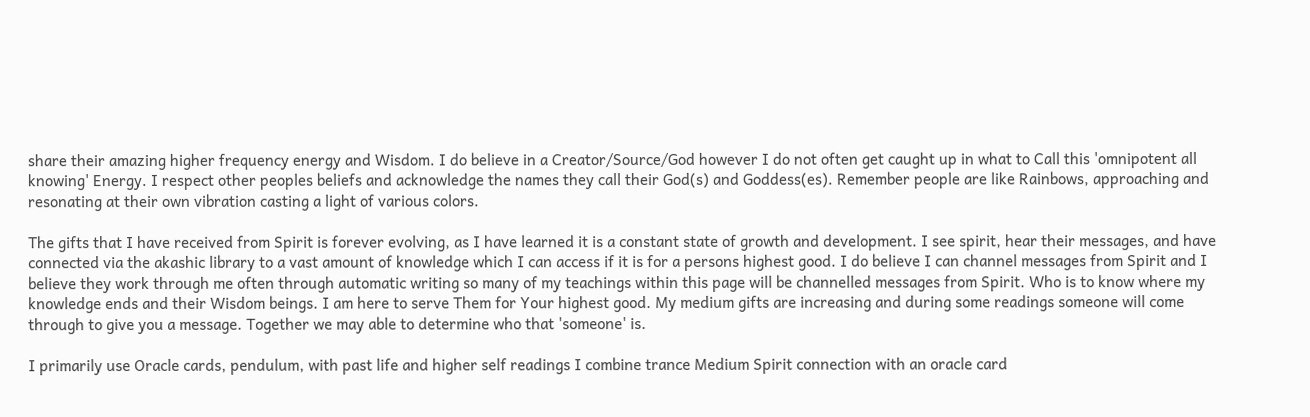share their amazing higher frequency energy and Wisdom. I do believe in a Creator/Source/God however I do not often get caught up in what to Call this 'omnipotent all knowing' Energy. I respect other peoples beliefs and acknowledge the names they call their God(s) and Goddess(es). Remember people are like Rainbows, approaching and resonating at their own vibration casting a light of various colors.

The gifts that I have received from Spirit is forever evolving, as I have learned it is a constant state of growth and development. I see spirit, hear their messages, and have connected via the akashic library to a vast amount of knowledge which I can access if it is for a persons highest good. I do believe I can channel messages from Spirit and I believe they work through me often through automatic writing so many of my teachings within this page will be channelled messages from Spirit. Who is to know where my knowledge ends and their Wisdom beings. I am here to serve Them for Your highest good. My medium gifts are increasing and during some readings someone will come through to give you a message. Together we may able to determine who that 'someone' is.

I primarily use Oracle cards, pendulum, with past life and higher self readings I combine trance Medium Spirit connection with an oracle card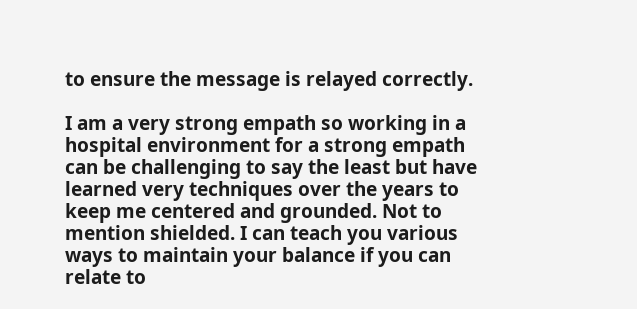to ensure the message is relayed correctly.

I am a very strong empath so working in a hospital environment for a strong empath can be challenging to say the least but have learned very techniques over the years to keep me centered and grounded. Not to mention shielded. I can teach you various ways to maintain your balance if you can relate to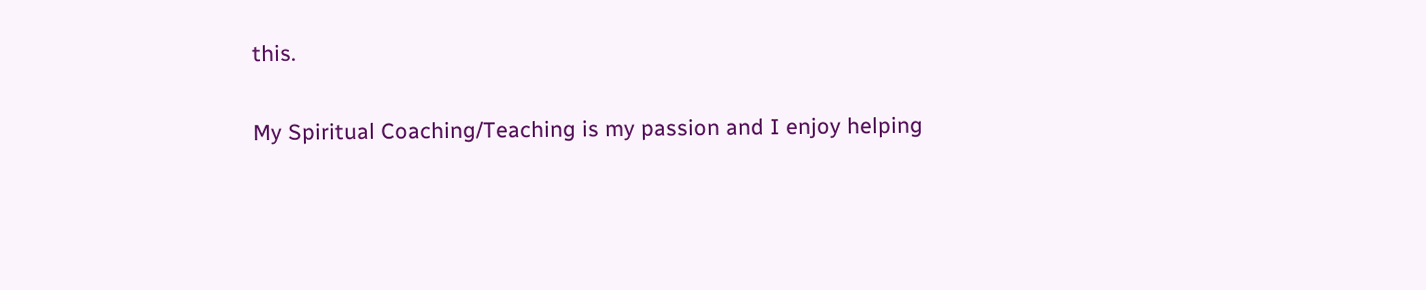this.

My Spiritual Coaching/Teaching is my passion and I enjoy helping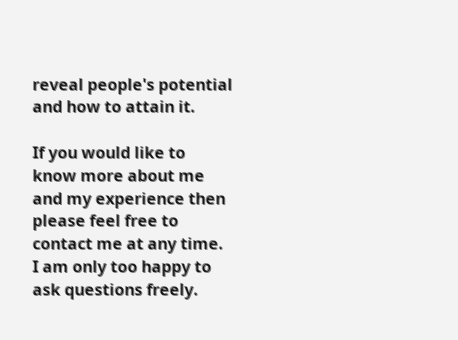reveal people's potential and how to attain it.

If you would like to know more about me and my experience then please feel free to contact me at any time. I am only too happy to ask questions freely.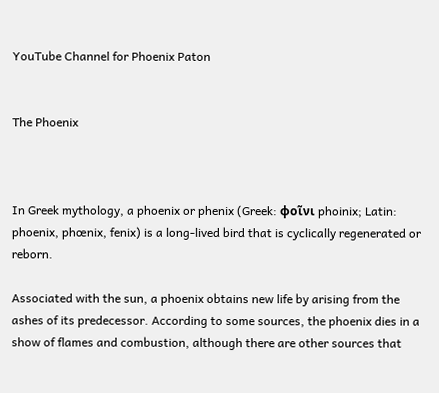YouTube Channel for Phoenix Paton


The Phoenix



In Greek mythology, a phoenix or phenix (Greek: φοῖνι phoinix; Latin: phoenix, phœnix, fenix) is a long-lived bird that is cyclically regenerated or reborn.

Associated with the sun, a phoenix obtains new life by arising from the ashes of its predecessor. According to some sources, the phoenix dies in a show of flames and combustion, although there are other sources that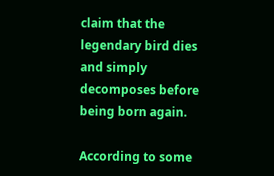claim that the legendary bird dies and simply decomposes before being born again.

According to some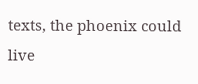texts, the phoenix could live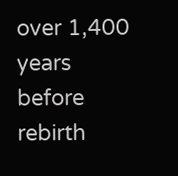over 1,400 years before rebirth